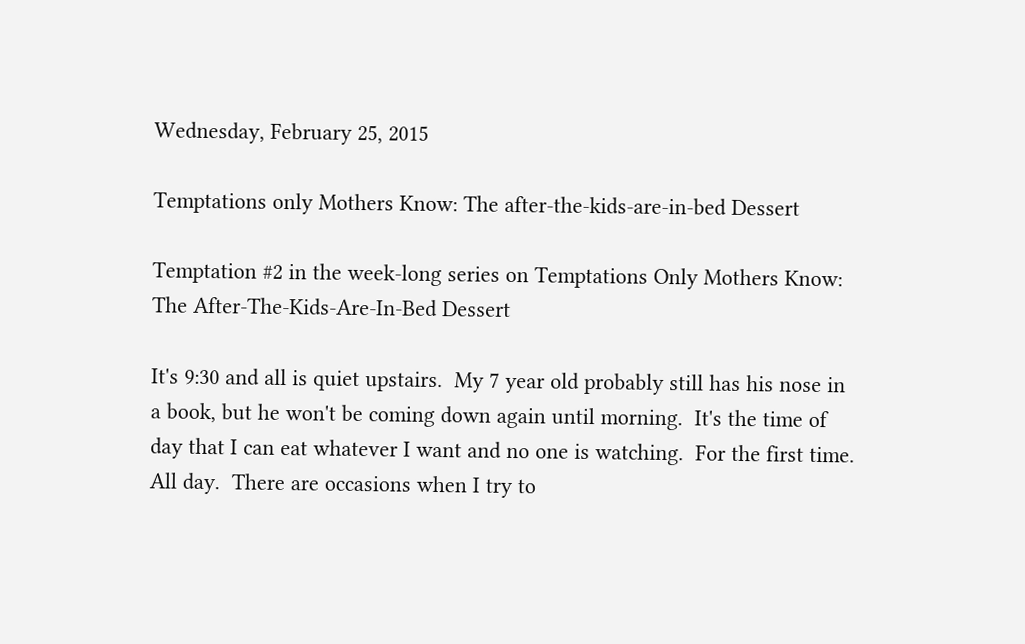Wednesday, February 25, 2015

Temptations only Mothers Know: The after-the-kids-are-in-bed Dessert

Temptation #2 in the week-long series on Temptations Only Mothers Know:
The After-The-Kids-Are-In-Bed Dessert

It's 9:30 and all is quiet upstairs.  My 7 year old probably still has his nose in a book, but he won't be coming down again until morning.  It's the time of day that I can eat whatever I want and no one is watching.  For the first time.  All day.  There are occasions when I try to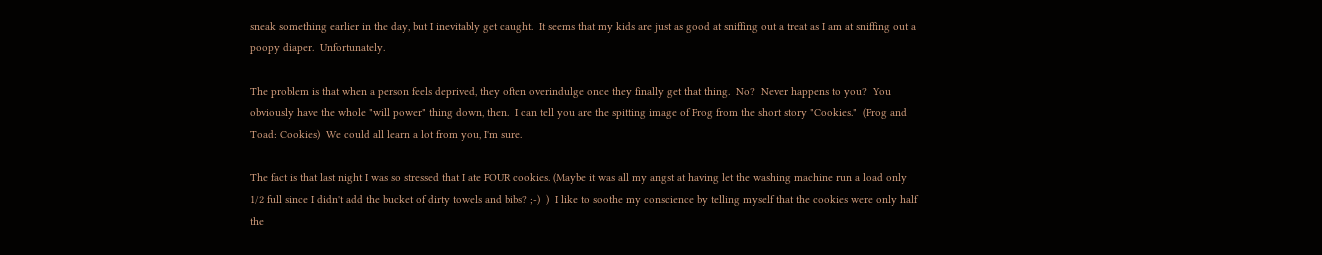sneak something earlier in the day, but I inevitably get caught.  It seems that my kids are just as good at sniffing out a treat as I am at sniffing out a poopy diaper.  Unfortunately.

The problem is that when a person feels deprived, they often overindulge once they finally get that thing.  No?  Never happens to you?  You obviously have the whole "will power" thing down, then.  I can tell you are the spitting image of Frog from the short story "Cookies."  (Frog and Toad: Cookies)  We could all learn a lot from you, I'm sure.

The fact is that last night I was so stressed that I ate FOUR cookies. (Maybe it was all my angst at having let the washing machine run a load only 1/2 full since I didn't add the bucket of dirty towels and bibs? ;-)  )  I like to soothe my conscience by telling myself that the cookies were only half the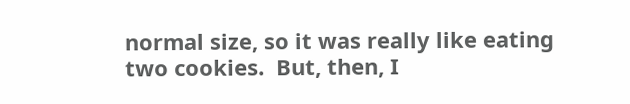normal size, so it was really like eating two cookies.  But, then, I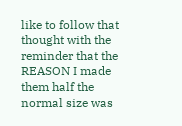like to follow that thought with the reminder that the REASON I made them half the normal size was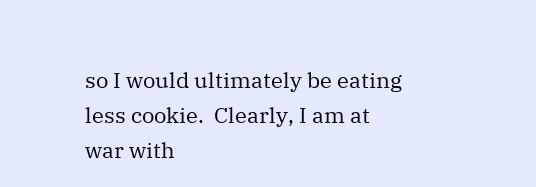so I would ultimately be eating less cookie.  Clearly, I am at war with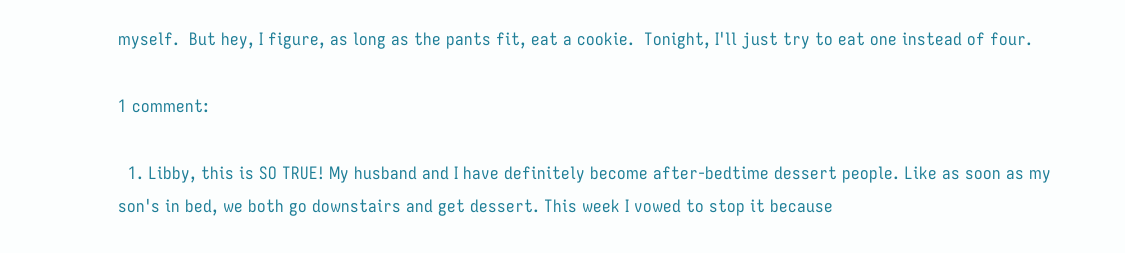myself.  But hey, I figure, as long as the pants fit, eat a cookie.  Tonight, I'll just try to eat one instead of four.

1 comment:

  1. Libby, this is SO TRUE! My husband and I have definitely become after-bedtime dessert people. Like as soon as my son's in bed, we both go downstairs and get dessert. This week I vowed to stop it because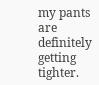my pants are definitely getting tighter.